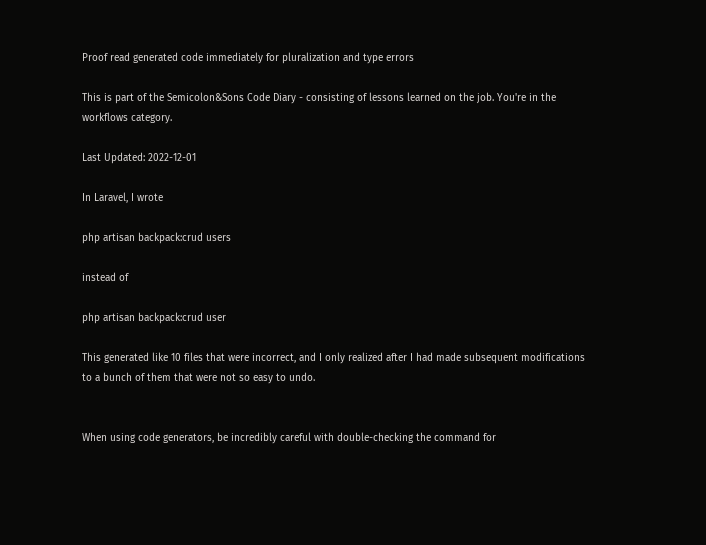Proof read generated code immediately for pluralization and type errors

This is part of the Semicolon&Sons Code Diary - consisting of lessons learned on the job. You're in the workflows category.

Last Updated: 2022-12-01

In Laravel, I wrote

php artisan backpack:crud users

instead of

php artisan backpack:crud user

This generated like 10 files that were incorrect, and I only realized after I had made subsequent modifications to a bunch of them that were not so easy to undo.


When using code generators, be incredibly careful with double-checking the command for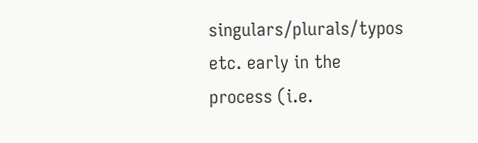singulars/plurals/typos etc. early in the process (i.e.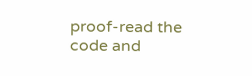proof-read the code and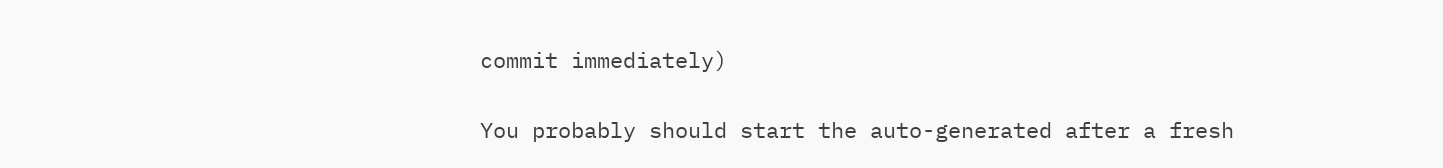commit immediately)

You probably should start the auto-generated after a fresh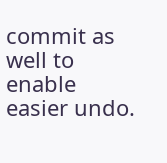commit as well to enable easier undo.